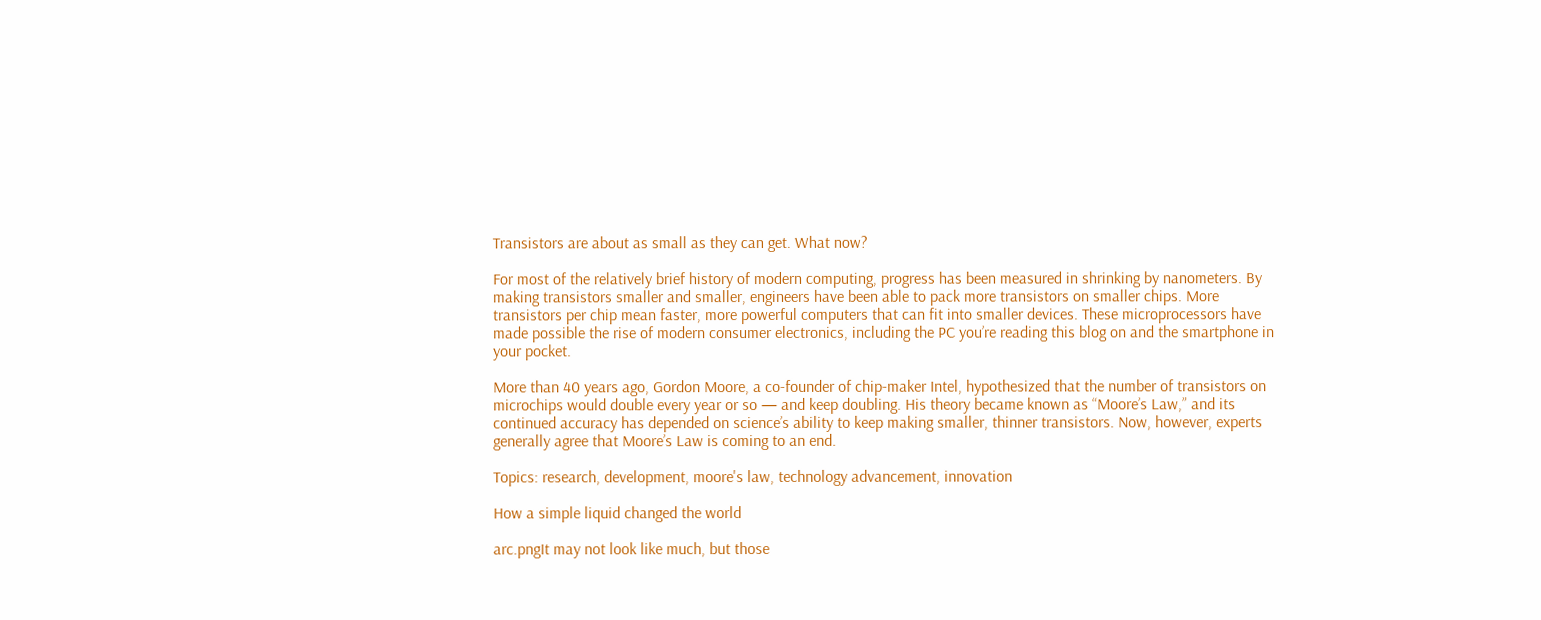Transistors are about as small as they can get. What now?

For most of the relatively brief history of modern computing, progress has been measured in shrinking by nanometers. By making transistors smaller and smaller, engineers have been able to pack more transistors on smaller chips. More transistors per chip mean faster, more powerful computers that can fit into smaller devices. These microprocessors have made possible the rise of modern consumer electronics, including the PC you’re reading this blog on and the smartphone in your pocket.

More than 40 years ago, Gordon Moore, a co-founder of chip-maker Intel, hypothesized that the number of transistors on microchips would double every year or so — and keep doubling. His theory became known as “Moore’s Law,” and its continued accuracy has depended on science’s ability to keep making smaller, thinner transistors. Now, however, experts generally agree that Moore’s Law is coming to an end.

Topics: research, development, moore's law, technology advancement, innovation

How a simple liquid changed the world

arc.pngIt may not look like much, but those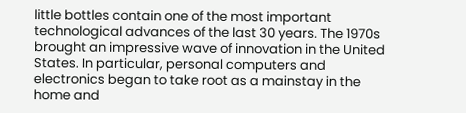little bottles contain one of the most important technological advances of the last 30 years. The 1970s brought an impressive wave of innovation in the United States. In particular, personal computers and electronics began to take root as a mainstay in the home and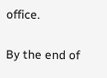office.

By the end of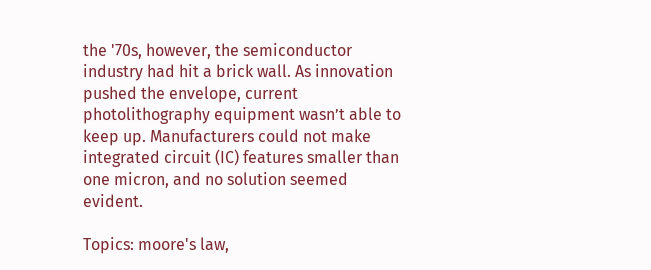the '70s, however, the semiconductor industry had hit a brick wall. As innovation pushed the envelope, current photolithography equipment wasn’t able to keep up. Manufacturers could not make integrated circuit (IC) features smaller than one micron, and no solution seemed evident.

Topics: moore's law,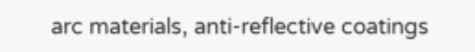arc materials, anti-reflective coatings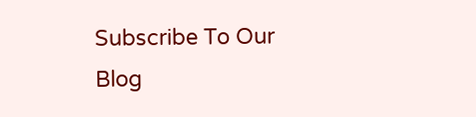Subscribe To Our Blog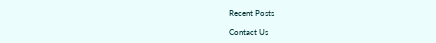Recent Posts

Contact Us